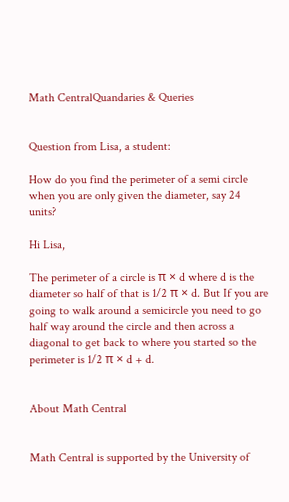Math CentralQuandaries & Queries


Question from Lisa, a student:

How do you find the perimeter of a semi circle when you are only given the diameter, say 24 units?

Hi Lisa,

The perimeter of a circle is π × d where d is the diameter so half of that is 1/2 π × d. But If you are going to walk around a semicircle you need to go half way around the circle and then across a diagonal to get back to where you started so the perimeter is 1/2 π × d + d.


About Math Central


Math Central is supported by the University of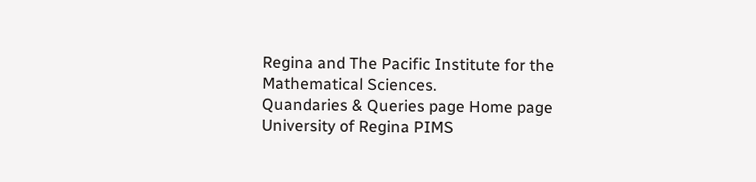Regina and The Pacific Institute for the Mathematical Sciences.
Quandaries & Queries page Home page University of Regina PIMS